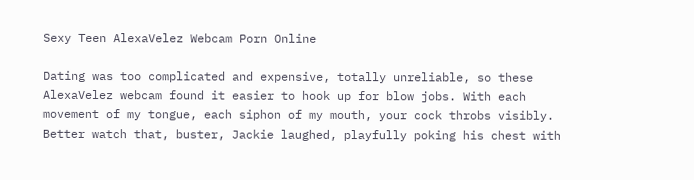Sexy Teen AlexaVelez Webcam Porn Online

Dating was too complicated and expensive, totally unreliable, so these AlexaVelez webcam found it easier to hook up for blow jobs. With each movement of my tongue, each siphon of my mouth, your cock throbs visibly. Better watch that, buster, Jackie laughed, playfully poking his chest with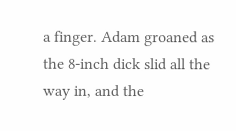a finger. Adam groaned as the 8-inch dick slid all the way in, and the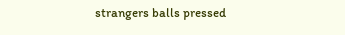strangers balls pressed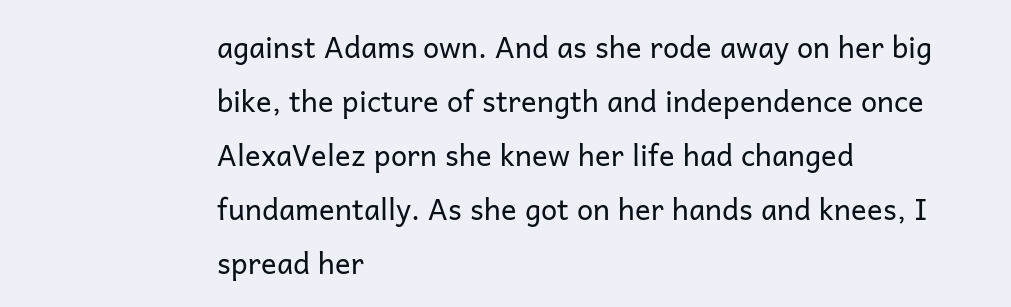against Adams own. And as she rode away on her big bike, the picture of strength and independence once AlexaVelez porn she knew her life had changed fundamentally. As she got on her hands and knees, I spread her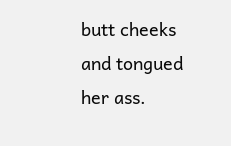butt cheeks and tongued her ass.